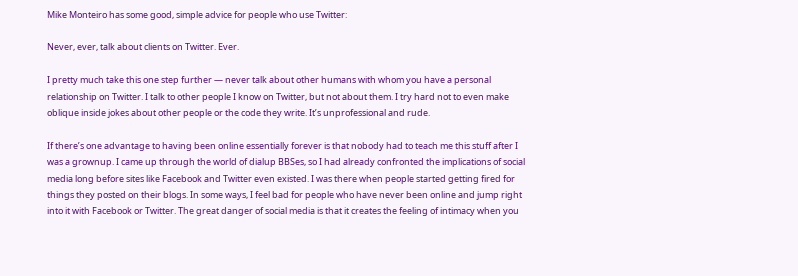Mike Monteiro has some good, simple advice for people who use Twitter:

Never, ever, talk about clients on Twitter. Ever.

I pretty much take this one step further — never talk about other humans with whom you have a personal relationship on Twitter. I talk to other people I know on Twitter, but not about them. I try hard not to even make oblique inside jokes about other people or the code they write. It’s unprofessional and rude.

If there’s one advantage to having been online essentially forever is that nobody had to teach me this stuff after I was a grownup. I came up through the world of dialup BBSes, so I had already confronted the implications of social media long before sites like Facebook and Twitter even existed. I was there when people started getting fired for things they posted on their blogs. In some ways, I feel bad for people who have never been online and jump right into it with Facebook or Twitter. The great danger of social media is that it creates the feeling of intimacy when you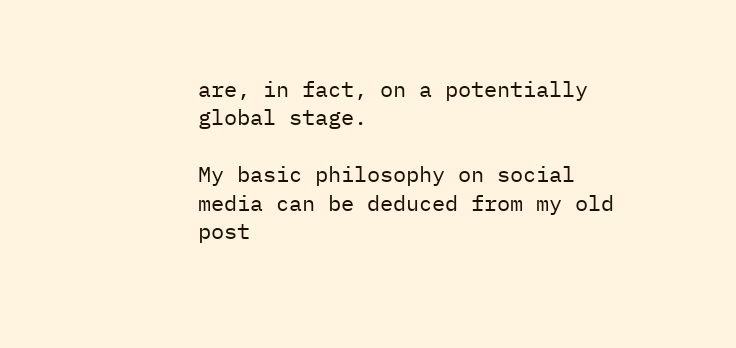are, in fact, on a potentially global stage.

My basic philosophy on social media can be deduced from my old post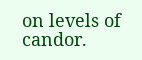on levels of candor.